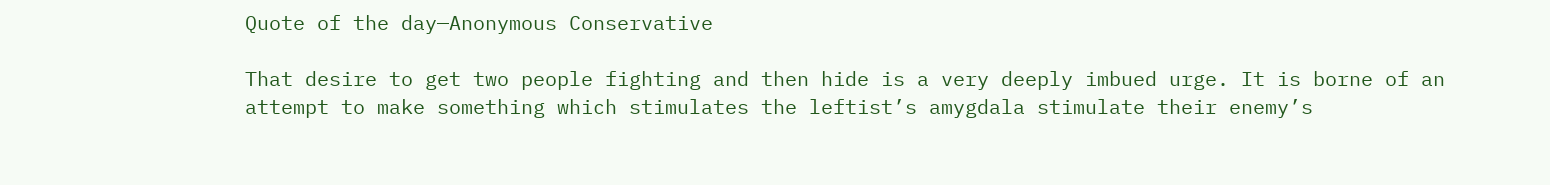Quote of the day—Anonymous Conservative

That desire to get two people fighting and then hide is a very deeply imbued urge. It is borne of an attempt to make something which stimulates the leftist’s amygdala stimulate their enemy’s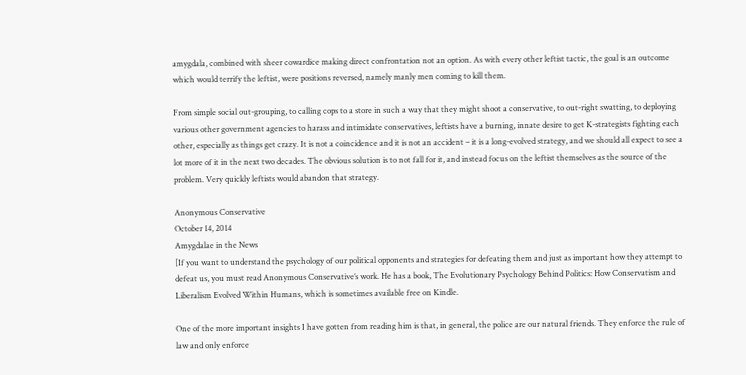amygdala, combined with sheer cowardice making direct confrontation not an option. As with every other leftist tactic, the goal is an outcome which would terrify the leftist, were positions reversed, namely manly men coming to kill them.

From simple social out-grouping, to calling cops to a store in such a way that they might shoot a conservative, to out-right swatting, to deploying various other government agencies to harass and intimidate conservatives, leftists have a burning, innate desire to get K-strategists fighting each other, especially as things get crazy. It is not a coincidence and it is not an accident – it is a long-evolved strategy, and we should all expect to see a lot more of it in the next two decades. The obvious solution is to not fall for it, and instead focus on the leftist themselves as the source of the problem. Very quickly leftists would abandon that strategy.

Anonymous Conservative
October 14, 2014
Amygdalae in the News
[If you want to understand the psychology of our political opponents and strategies for defeating them and just as important how they attempt to defeat us, you must read Anonymous Conservative’s work. He has a book, The Evolutionary Psychology Behind Politics: How Conservatism and Liberalism Evolved Within Humans, which is sometimes available free on Kindle.

One of the more important insights I have gotten from reading him is that, in general, the police are our natural friends. They enforce the rule of law and only enforce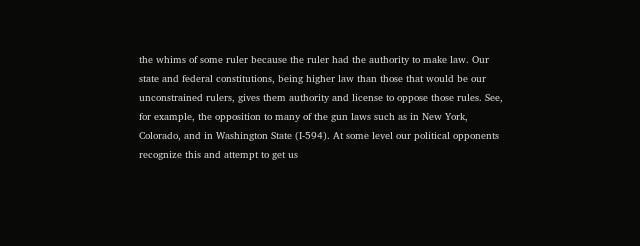the whims of some ruler because the ruler had the authority to make law. Our state and federal constitutions, being higher law than those that would be our unconstrained rulers, gives them authority and license to oppose those rules. See, for example, the opposition to many of the gun laws such as in New York, Colorado, and in Washington State (I-594). At some level our political opponents recognize this and attempt to get us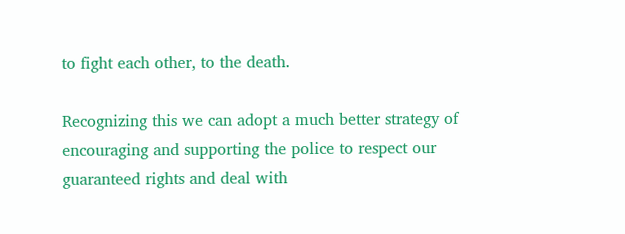to fight each other, to the death.

Recognizing this we can adopt a much better strategy of encouraging and supporting the police to respect our guaranteed rights and deal with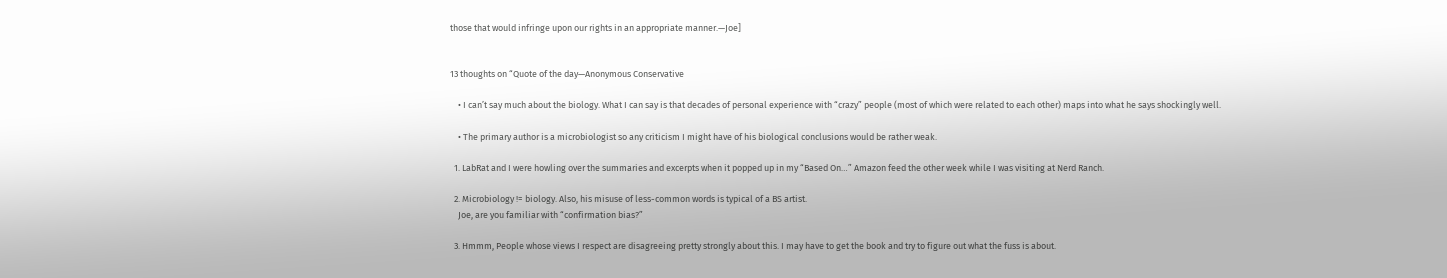those that would infringe upon our rights in an appropriate manner.—Joe]


13 thoughts on “Quote of the day—Anonymous Conservative

    • I can’t say much about the biology. What I can say is that decades of personal experience with “crazy” people (most of which were related to each other) maps into what he says shockingly well.

    • The primary author is a microbiologist so any criticism I might have of his biological conclusions would be rather weak.

  1. LabRat and I were howling over the summaries and excerpts when it popped up in my “Based On…” Amazon feed the other week while I was visiting at Nerd Ranch.

  2. Microbiology != biology. Also, his misuse of less-common words is typical of a BS artist.
    Joe, are you familiar with “confirmation bias?”

  3. Hmmm, People whose views I respect are disagreeing pretty strongly about this. I may have to get the book and try to figure out what the fuss is about.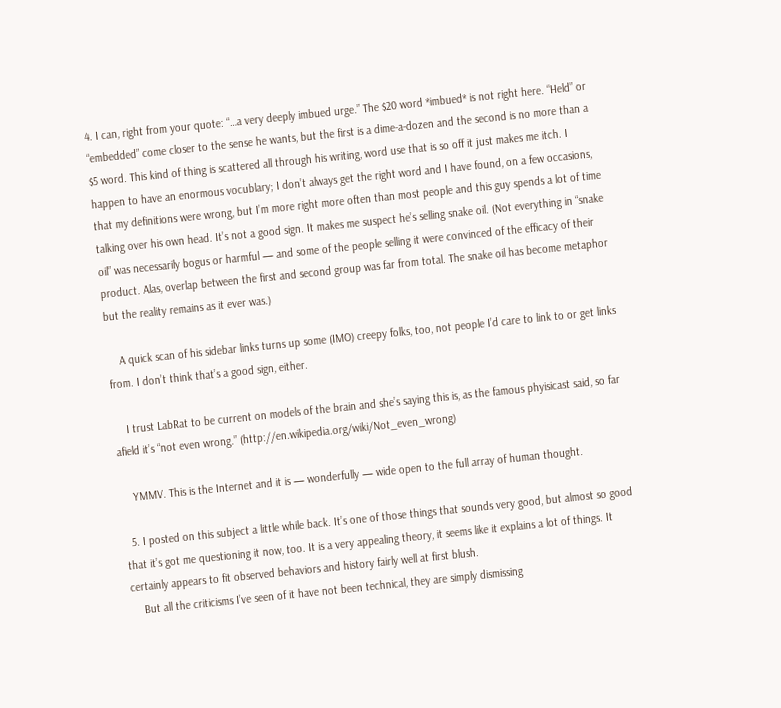4. I can, right from your quote: “…a very deeply imbued urge.” The $20 word *imbued* is not right here. “Held” or “embedded” come closer to the sense he wants, but the first is a dime-a-dozen and the second is no more than a $5 word. This kind of thing is scattered all through his writing, word use that is so off it just makes me itch. I happen to have an enormous vocublary; I don’t always get the right word and I have found, on a few occasions, that my definitions were wrong, but I’m more right more often than most people and this guy spends a lot of time talking over his own head. It’s not a good sign. It makes me suspect he’s selling snake oil. (Not everything in “snake oil” was necessarily bogus or harmful — and some of the people selling it were convinced of the efficacy of their product. Alas, overlap between the first and second group was far from total. The snake oil has become metaphor but the reality remains as it ever was.)

    A quick scan of his sidebar links turns up some (IMO) creepy folks, too, not people I’d care to link to or get links from. I don’t think that’s a good sign, either.

    I trust LabRat to be current on models of the brain and she’s saying this is, as the famous phyisicast said, so far afield it’s “not even wrong.” (http://en.wikipedia.org/wiki/Not_even_wrong)

    YMMV. This is the Internet and it is — wonderfully — wide open to the full array of human thought.

  5. I posted on this subject a little while back. It’s one of those things that sounds very good, but almost so good that it’s got me questioning it now, too. It is a very appealing theory, it seems like it explains a lot of things. It certainly appears to fit observed behaviors and history fairly well at first blush.
    But all the criticisms I’ve seen of it have not been technical, they are simply dismissing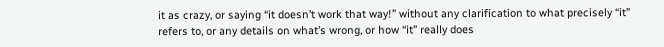it as crazy, or saying “it doesn’t work that way!” without any clarification to what precisely “it” refers to, or any details on what’s wrong, or how “it” really does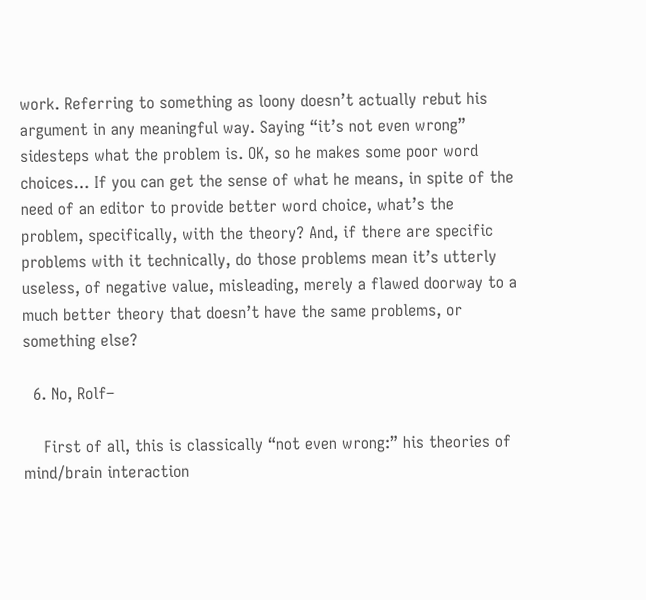work. Referring to something as loony doesn’t actually rebut his argument in any meaningful way. Saying “it’s not even wrong” sidesteps what the problem is. OK, so he makes some poor word choices… If you can get the sense of what he means, in spite of the need of an editor to provide better word choice, what’s the problem, specifically, with the theory? And, if there are specific problems with it technically, do those problems mean it’s utterly useless, of negative value, misleading, merely a flawed doorway to a much better theory that doesn’t have the same problems, or something else?

  6. No, Rolf–

    First of all, this is classically “not even wrong:” his theories of mind/brain interaction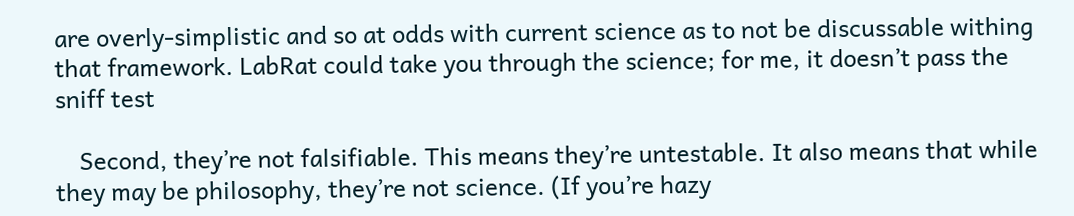are overly-simplistic and so at odds with current science as to not be discussable withing that framework. LabRat could take you through the science; for me, it doesn’t pass the sniff test

    Second, they’re not falsifiable. This means they’re untestable. It also means that while they may be philosophy, they’re not science. (If you’re hazy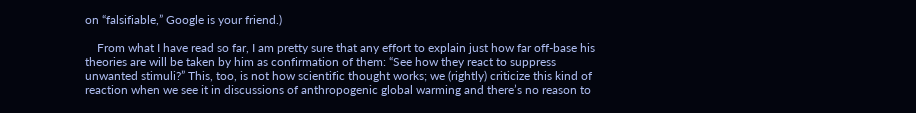on “falsifiable,” Google is your friend.)

    From what I have read so far, I am pretty sure that any effort to explain just how far off-base his theories are will be taken by him as confirmation of them: “See how they react to suppress unwanted stimuli?” This, too, is not how scientific thought works; we (rightly) criticize this kind of reaction when we see it in discussions of anthropogenic global warming and there’s no reason to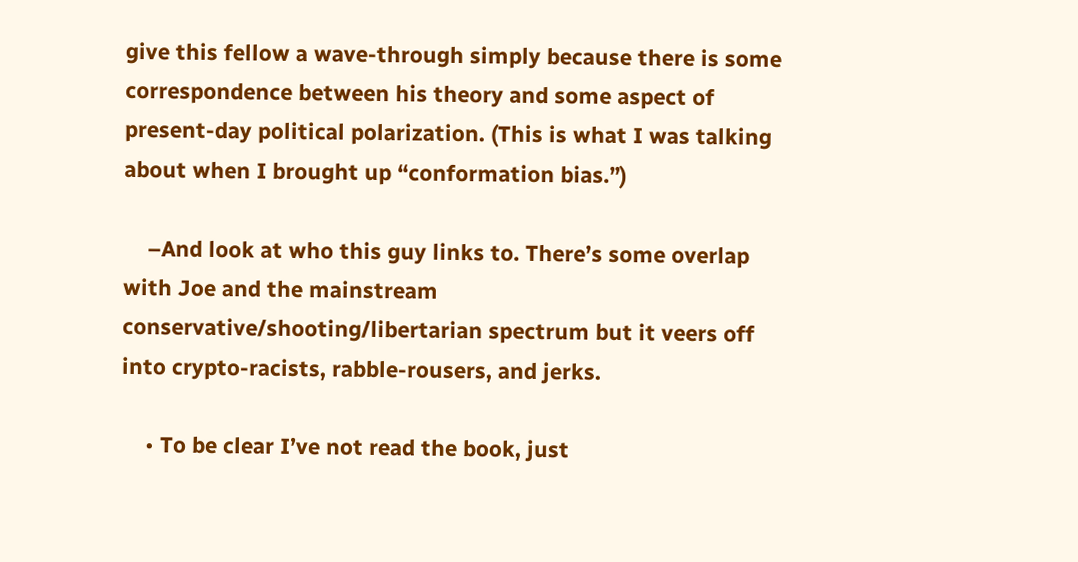give this fellow a wave-through simply because there is some correspondence between his theory and some aspect of present-day political polarization. (This is what I was talking about when I brought up “conformation bias.”)

    –And look at who this guy links to. There’s some overlap with Joe and the mainstream conservative/shooting/libertarian spectrum but it veers off into crypto-racists, rabble-rousers, and jerks.

    • To be clear I’ve not read the book, just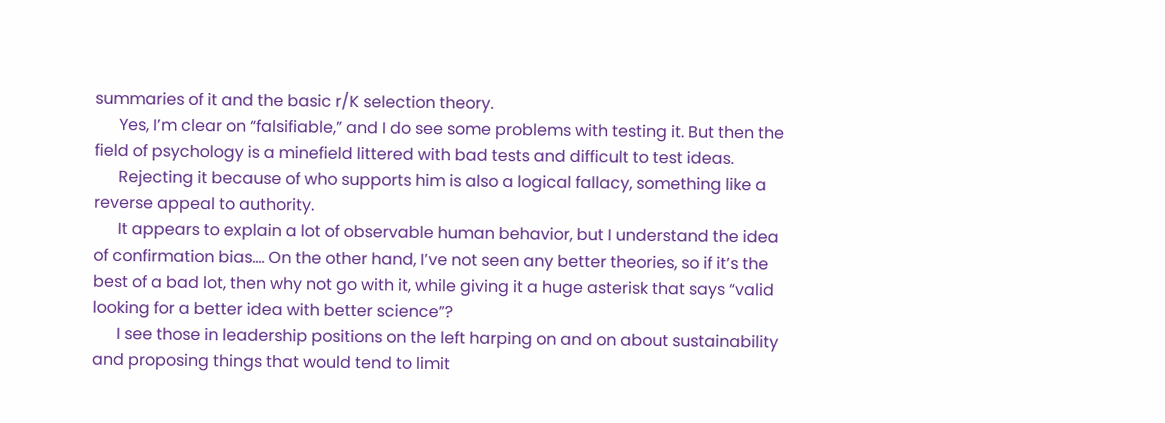summaries of it and the basic r/K selection theory.
      Yes, I’m clear on “falsifiable,” and I do see some problems with testing it. But then the field of psychology is a minefield littered with bad tests and difficult to test ideas.
      Rejecting it because of who supports him is also a logical fallacy, something like a reverse appeal to authority.
      It appears to explain a lot of observable human behavior, but I understand the idea of confirmation bias…. On the other hand, I’ve not seen any better theories, so if it’s the best of a bad lot, then why not go with it, while giving it a huge asterisk that says “valid looking for a better idea with better science”?
      I see those in leadership positions on the left harping on and on about sustainability and proposing things that would tend to limit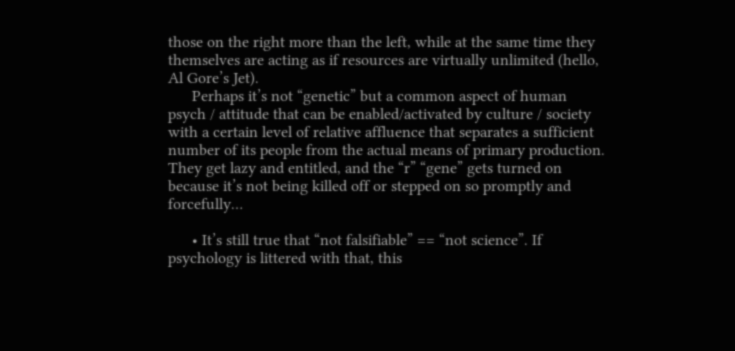those on the right more than the left, while at the same time they themselves are acting as if resources are virtually unlimited (hello, Al Gore’s Jet).
      Perhaps it’s not “genetic” but a common aspect of human psych / attitude that can be enabled/activated by culture / society with a certain level of relative affluence that separates a sufficient number of its people from the actual means of primary production. They get lazy and entitled, and the “r” “gene” gets turned on because it’s not being killed off or stepped on so promptly and forcefully…

      • It’s still true that “not falsifiable” == “not science”. If psychology is littered with that, this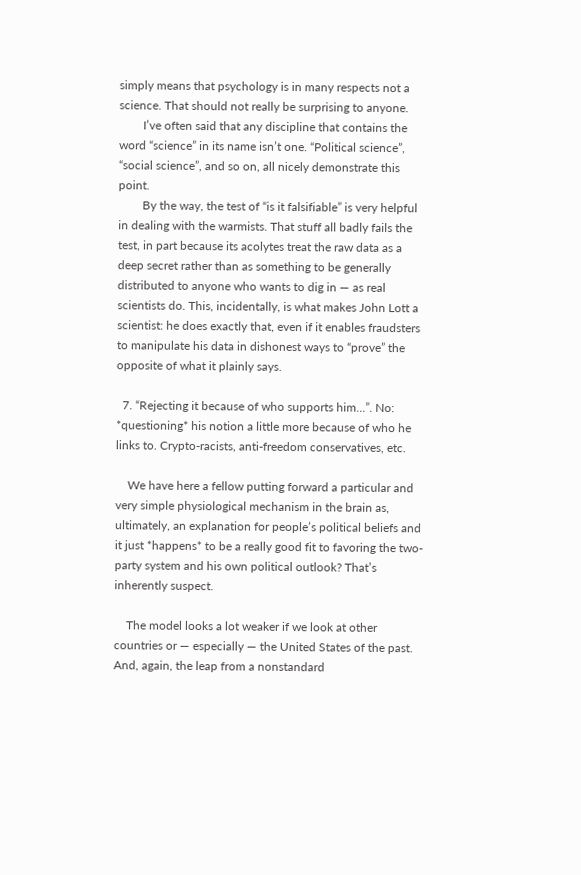simply means that psychology is in many respects not a science. That should not really be surprising to anyone.
        I’ve often said that any discipline that contains the word “science” in its name isn’t one. “Political science”, “social science”, and so on, all nicely demonstrate this point.
        By the way, the test of “is it falsifiable” is very helpful in dealing with the warmists. That stuff all badly fails the test, in part because its acolytes treat the raw data as a deep secret rather than as something to be generally distributed to anyone who wants to dig in — as real scientists do. This, incidentally, is what makes John Lott a scientist: he does exactly that, even if it enables fraudsters to manipulate his data in dishonest ways to “prove” the opposite of what it plainly says.

  7. “Rejecting it because of who supports him…”. No: *questioning* his notion a little more because of who he links to. Crypto-racists, anti-freedom conservatives, etc.

    We have here a fellow putting forward a particular and very simple physiological mechanism in the brain as, ultimately, an explanation for people’s political beliefs and it just *happens* to be a really good fit to favoring the two-party system and his own political outlook? That’s inherently suspect.

    The model looks a lot weaker if we look at other countries or — especially — the United States of the past. And, again, the leap from a nonstandard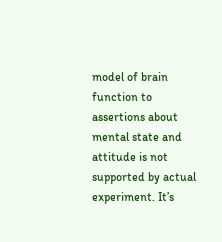model of brain function to assertions about mental state and attitude is not supported by actual experiment. It’s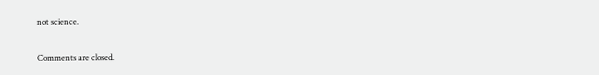not science.

Comments are closed.